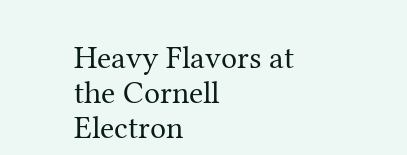Heavy Flavors at the Cornell Electron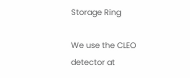Storage Ring

We use the CLEO detector at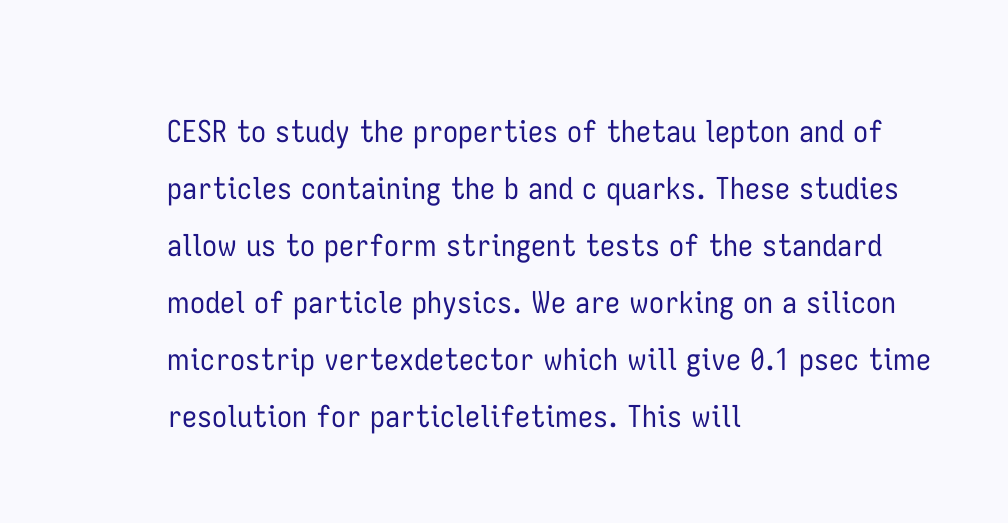CESR to study the properties of thetau lepton and of particles containing the b and c quarks. These studies allow us to perform stringent tests of the standard model of particle physics. We are working on a silicon microstrip vertexdetector which will give 0.1 psec time resolution for particlelifetimes. This will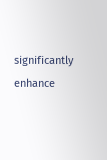significantly enhance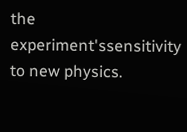the experiment'ssensitivity to new physics.